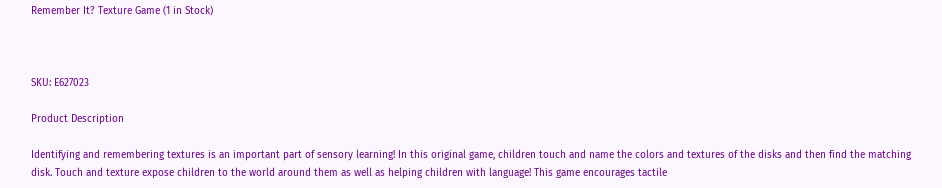Remember It? Texture Game (1 in Stock)



SKU: E627023

Product Description

Identifying and remembering textures is an important part of sensory learning! In this original game, children touch and name the colors and textures of the disks and then find the matching disk. Touch and texture expose children to the world around them as well as helping children with language! This game encourages tactile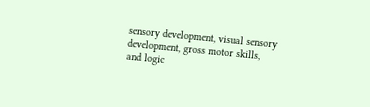sensory development, visual sensory development, gross motor skills, and logic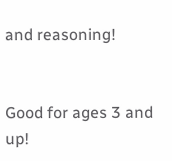and reasoning!


Good for ages 3 and up!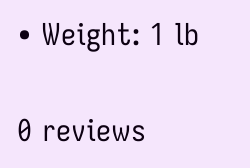• Weight: 1 lb

0 reviews